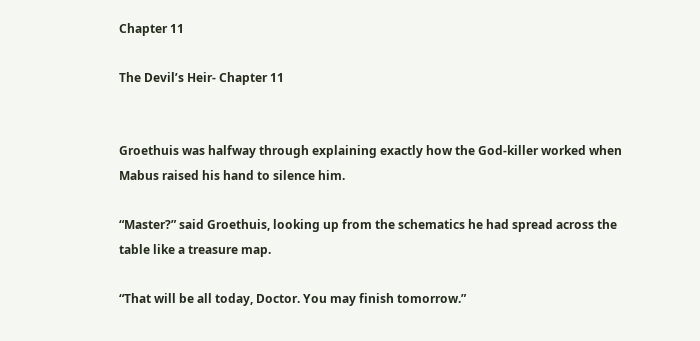Chapter 11

The Devil’s Heir- Chapter 11


Groethuis was halfway through explaining exactly how the God-killer worked when Mabus raised his hand to silence him.

“Master?” said Groethuis, looking up from the schematics he had spread across the table like a treasure map.

“That will be all today, Doctor. You may finish tomorrow.”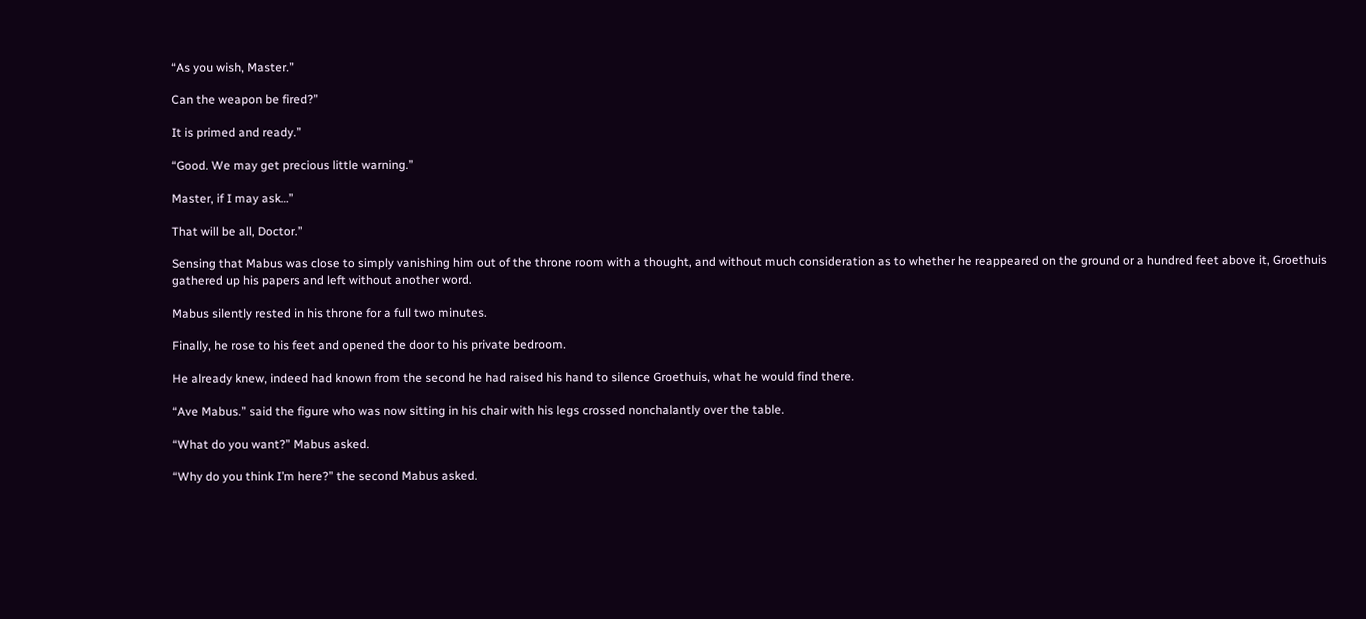“As you wish, Master.”

Can the weapon be fired?”

It is primed and ready.”

“Good. We may get precious little warning.”

Master, if I may ask…”

That will be all, Doctor.”

Sensing that Mabus was close to simply vanishing him out of the throne room with a thought, and without much consideration as to whether he reappeared on the ground or a hundred feet above it, Groethuis gathered up his papers and left without another word.

Mabus silently rested in his throne for a full two minutes.

Finally, he rose to his feet and opened the door to his private bedroom.

He already knew, indeed had known from the second he had raised his hand to silence Groethuis, what he would find there.

“Ave Mabus.” said the figure who was now sitting in his chair with his legs crossed nonchalantly over the table.

“What do you want?” Mabus asked.

“Why do you think I’m here?” the second Mabus asked.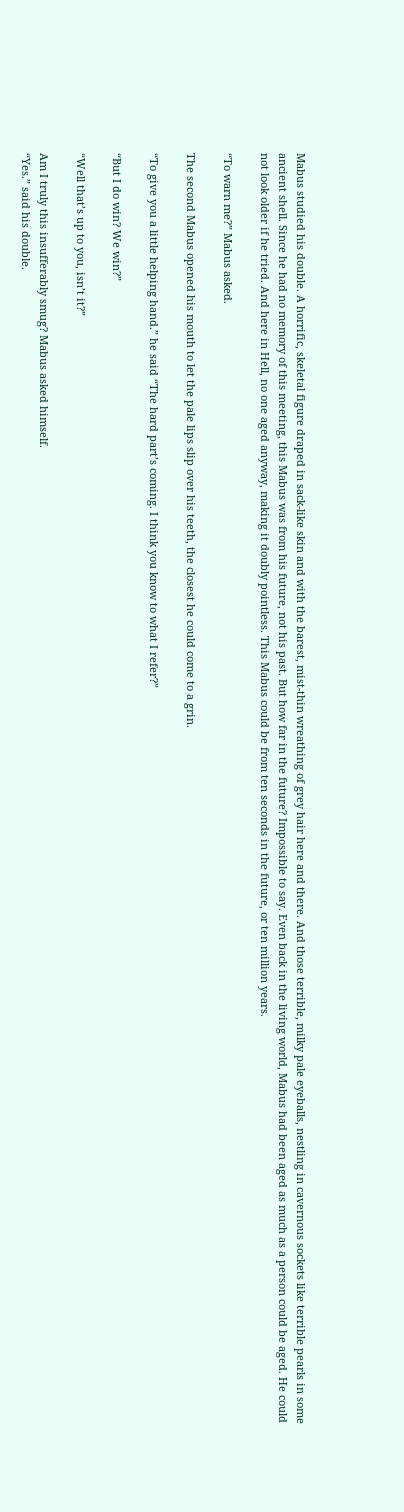Mabus studied his double. A horrific, skeletal figure draped in sack-like skin and with the barest, mist-thin wreathing of grey hair here and there. And those terrible, milky pale eyeballs, nestling in cavernous sockets like terrible pearls in some ancient shell. Since he had no memory of this meeting, this Mabus was from his future, not his past. But how far in the future? Impossible to say. Even back in the living world, Mabus had been aged as much as a person could be aged. He could not look older if he tried. And here in Hell, no one aged anyway, making it doubly pointless. This Mabus could be from ten seconds in the future, or ten million years.

“To warn me?” Mabus asked.

The second Mabus opened his mouth to let the pale lips slip over his teeth, the closest he could come to a grin.

“To give you a little helping hand.” he said “The hard part’s coming. I think you know to what I refer?”

“But I do win? We win?”

“Well that’s up to you, isn’t it?”

Am I truly this insufferably smug? Mabus asked himself.
“Yes.” said his double.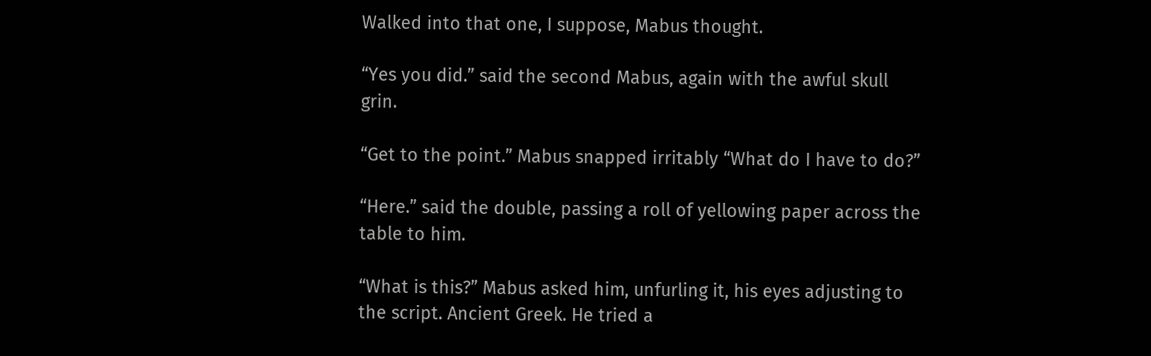Walked into that one, I suppose, Mabus thought.

“Yes you did.” said the second Mabus, again with the awful skull grin.

“Get to the point.” Mabus snapped irritably “What do I have to do?”

“Here.” said the double, passing a roll of yellowing paper across the table to him.

“What is this?” Mabus asked him, unfurling it, his eyes adjusting to the script. Ancient Greek. He tried a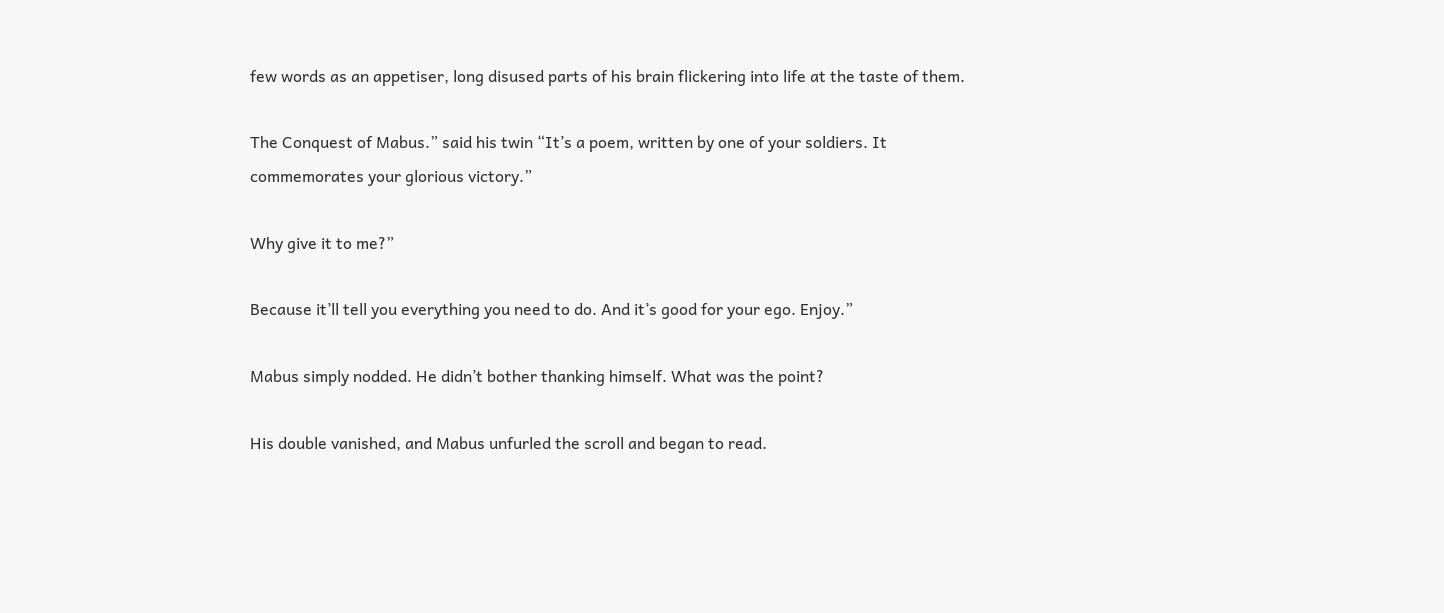few words as an appetiser, long disused parts of his brain flickering into life at the taste of them.

The Conquest of Mabus.” said his twin “It’s a poem, written by one of your soldiers. It commemorates your glorious victory.”

Why give it to me?”

Because it’ll tell you everything you need to do. And it’s good for your ego. Enjoy.”

Mabus simply nodded. He didn’t bother thanking himself. What was the point?

His double vanished, and Mabus unfurled the scroll and began to read.